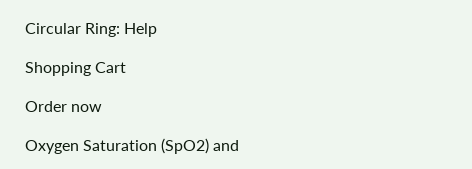Circular Ring: Help

Shopping Cart

Order now

Oxygen Saturation (SpO2) and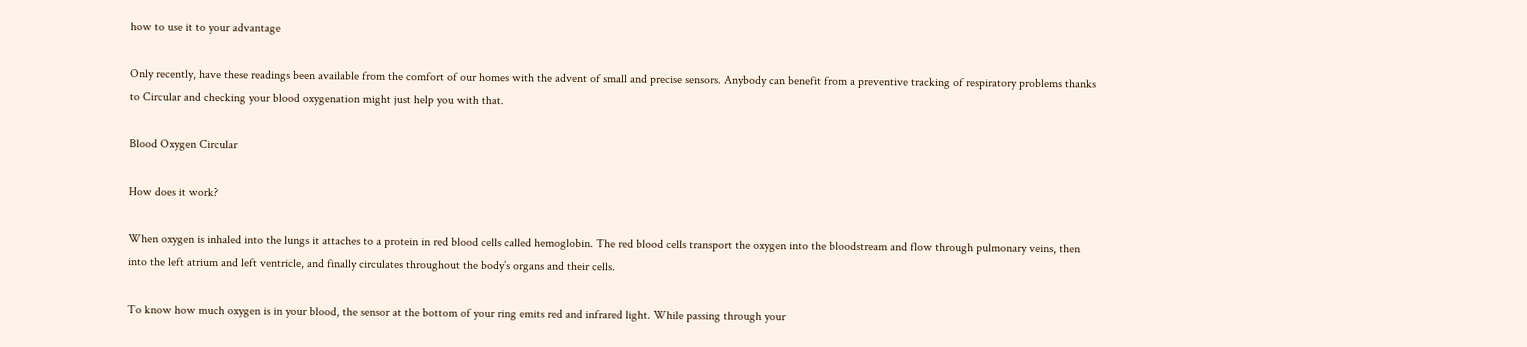how to use it to your advantage

Only recently, have these readings been available from the comfort of our homes with the advent of small and precise sensors. Anybody can benefit from a preventive tracking of respiratory problems thanks to Circular and checking your blood oxygenation might just help you with that.

Blood Oxygen Circular

How does it work?

When oxygen is inhaled into the lungs it attaches to a protein in red blood cells called hemoglobin. The red blood cells transport the oxygen into the bloodstream and flow through pulmonary veins, then into the left atrium and left ventricle, and finally circulates throughout the body’s organs and their cells.

To know how much oxygen is in your blood, the sensor at the bottom of your ring emits red and infrared light. While passing through your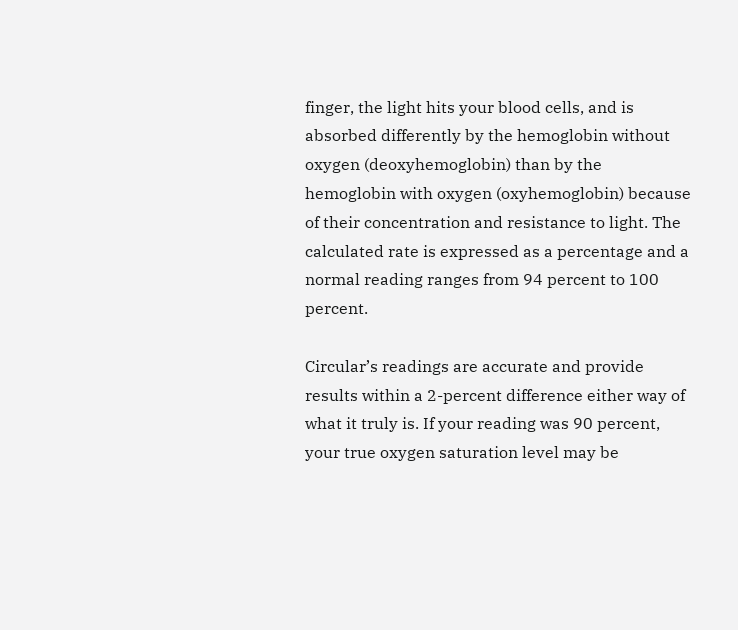finger, the light hits your blood cells, and is absorbed differently by the hemoglobin without oxygen (deoxyhemoglobin) than by the hemoglobin with oxygen (oxyhemoglobin) because of their concentration and resistance to light. The calculated rate is expressed as a percentage and a normal reading ranges from 94 percent to 100 percent.

Circular’s readings are accurate and provide results within a 2-percent difference either way of what it truly is. If your reading was 90 percent, your true oxygen saturation level may be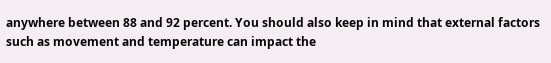anywhere between 88 and 92 percent. You should also keep in mind that external factors such as movement and temperature can impact the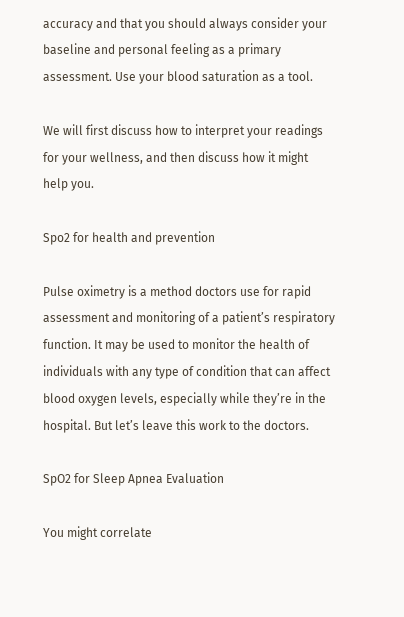accuracy and that you should always consider your baseline and personal feeling as a primary assessment. Use your blood saturation as a tool.

We will first discuss how to interpret your readings for your wellness, and then discuss how it might help you.

Spo2 for health and prevention

Pulse oximetry is a method doctors use for rapid assessment and monitoring of a patient’s respiratory function. It may be used to monitor the health of individuals with any type of condition that can affect blood oxygen levels, especially while they’re in the hospital. But let’s leave this work to the doctors.

SpO2 for Sleep Apnea Evaluation

You might correlate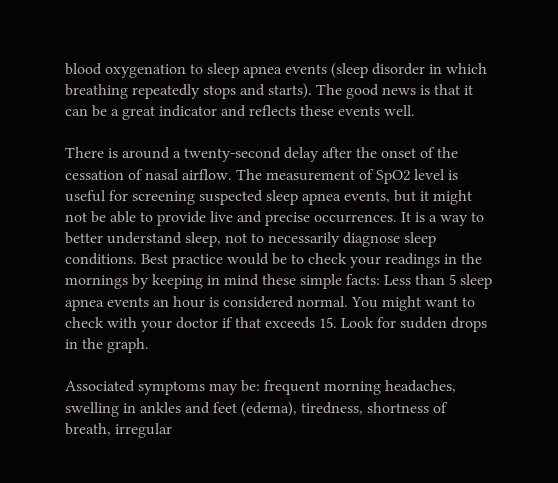blood oxygenation to sleep apnea events (sleep disorder in which breathing repeatedly stops and starts). The good news is that it can be a great indicator and reflects these events well.

There is around a twenty-second delay after the onset of the cessation of nasal airflow. The measurement of SpO2 level is useful for screening suspected sleep apnea events, but it might not be able to provide live and precise occurrences. It is a way to better understand sleep, not to necessarily diagnose sleep conditions. Best practice would be to check your readings in the mornings by keeping in mind these simple facts: Less than 5 sleep apnea events an hour is considered normal. You might want to check with your doctor if that exceeds 15. Look for sudden drops in the graph.

Associated symptoms may be: frequent morning headaches, swelling in ankles and feet (edema), tiredness, shortness of breath, irregular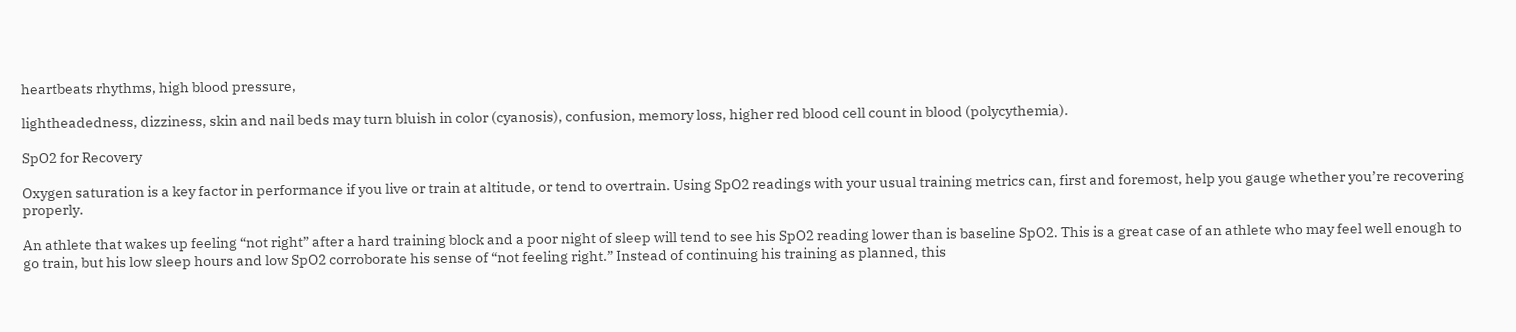heartbeats rhythms, high blood pressure,

lightheadedness, dizziness, skin and nail beds may turn bluish in color (cyanosis), confusion, memory loss, higher red blood cell count in blood (polycythemia).

SpO2 for Recovery

Oxygen saturation is a key factor in performance if you live or train at altitude, or tend to overtrain. Using SpO2 readings with your usual training metrics can, first and foremost, help you gauge whether you’re recovering properly.

An athlete that wakes up feeling “not right” after a hard training block and a poor night of sleep will tend to see his SpO2 reading lower than is baseline SpO2. This is a great case of an athlete who may feel well enough to go train, but his low sleep hours and low SpO2 corroborate his sense of “not feeling right.” Instead of continuing his training as planned, this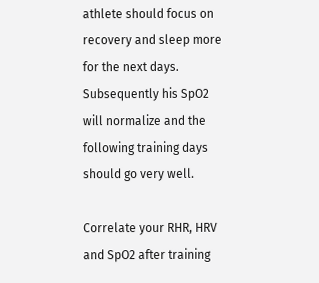athlete should focus on recovery and sleep more for the next days. Subsequently his SpO2 will normalize and the following training days should go very well.

Correlate your RHR, HRV and SpO2 after training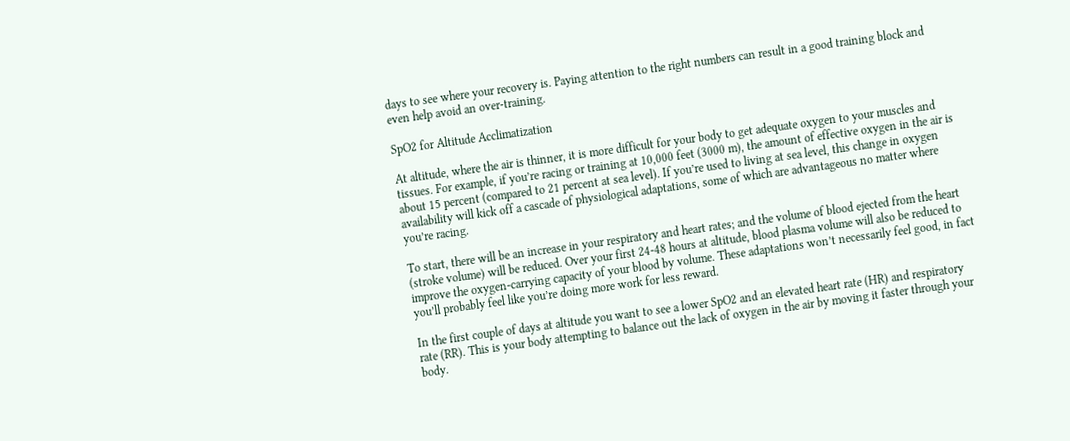days to see where your recovery is. Paying attention to the right numbers can result in a good training block and even help avoid an over-training.

SpO2 for Altitude Acclimatization

At altitude, where the air is thinner, it is more difficult for your body to get adequate oxygen to your muscles and tissues. For example, if you’re racing or training at 10,000 feet (3000 m), the amount of effective oxygen in the air is about 15 percent (compared to 21 percent at sea level). If you’re used to living at sea level, this change in oxygen availability will kick off a cascade of physiological adaptations, some of which are advantageous no matter where you’re racing.

To start, there will be an increase in your respiratory and heart rates; and the volume of blood ejected from the heart (stroke volume) will be reduced. Over your first 24-48 hours at altitude, blood plasma volume will also be reduced to improve the oxygen-carrying capacity of your blood by volume. These adaptations won’t necessarily feel good, in fact you’ll probably feel like you’re doing more work for less reward.

In the first couple of days at altitude you want to see a lower SpO2 and an elevated heart rate (HR) and respiratory rate (RR). This is your body attempting to balance out the lack of oxygen in the air by moving it faster through your body.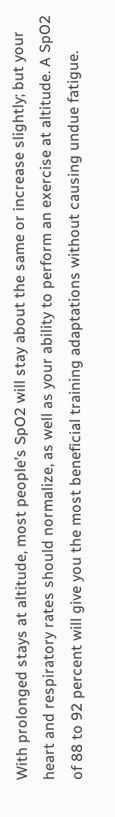With prolonged stays at altitude, most people’s SpO2 will stay about the same or increase slightly; but your heart and respiratory rates should normalize, as well as your ability to perform an exercise at altitude. A SpO2 of 88 to 92 percent will give you the most beneficial training adaptations without causing undue fatigue.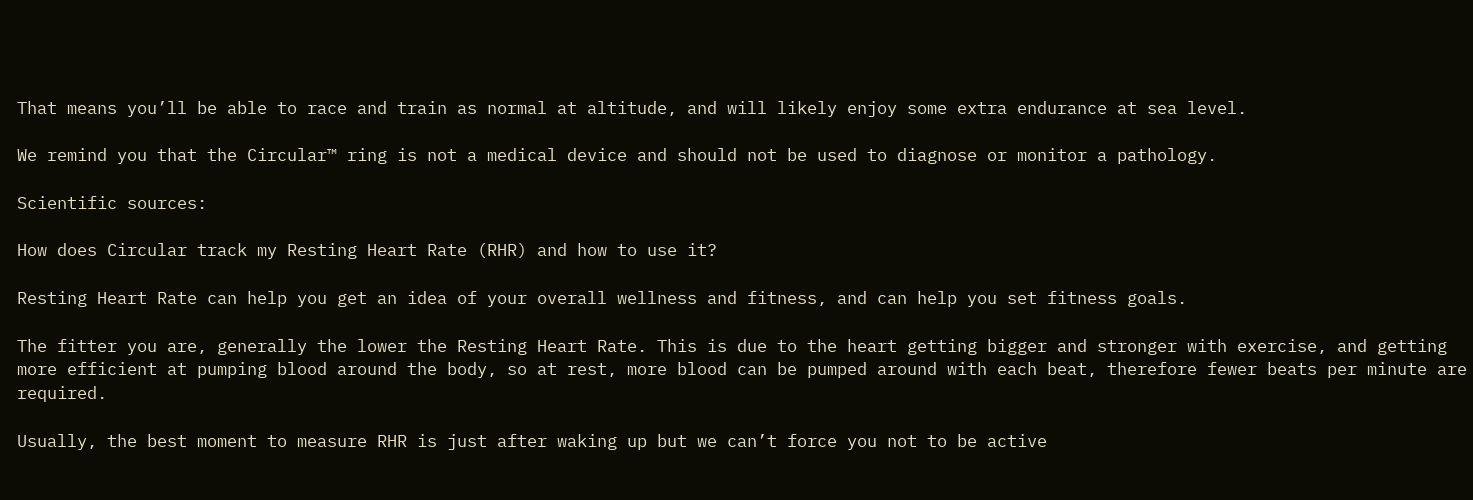That means you’ll be able to race and train as normal at altitude, and will likely enjoy some extra endurance at sea level.

We remind you that the Circular™ ring is not a medical device and should not be used to diagnose or monitor a pathology.

Scientific sources:

How does Circular track my Resting Heart Rate (RHR) and how to use it?

Resting Heart Rate can help you get an idea of your overall wellness and fitness, and can help you set fitness goals.

The fitter you are, generally the lower the Resting Heart Rate. This is due to the heart getting bigger and stronger with exercise, and getting more efficient at pumping blood around the body, so at rest, more blood can be pumped around with each beat, therefore fewer beats per minute are required.

Usually, the best moment to measure RHR is just after waking up but we can’t force you not to be active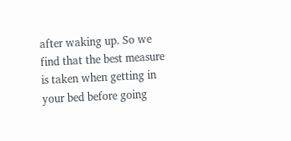after waking up. So we find that the best measure is taken when getting in your bed before going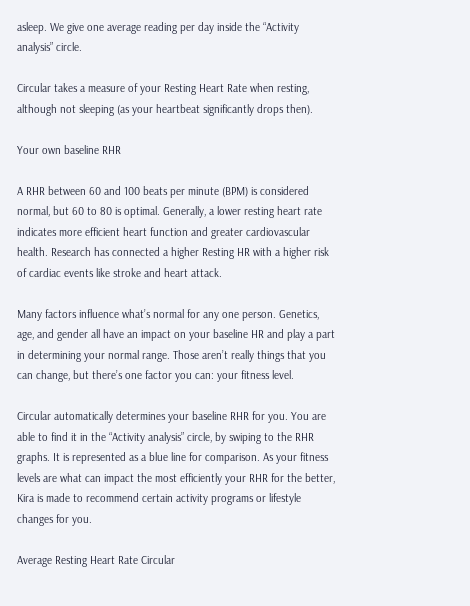asleep. We give one average reading per day inside the “Activity analysis” circle.

Circular takes a measure of your Resting Heart Rate when resting, although not sleeping (as your heartbeat significantly drops then).

Your own baseline RHR

A RHR between 60 and 100 beats per minute (BPM) is considered normal, but 60 to 80 is optimal. Generally, a lower resting heart rate indicates more efficient heart function and greater cardiovascular health. Research has connected a higher Resting HR with a higher risk of cardiac events like stroke and heart attack.

Many factors influence what’s normal for any one person. Genetics, age, and gender all have an impact on your baseline HR and play a part in determining your normal range. Those aren’t really things that you can change, but there’s one factor you can: your fitness level.

Circular automatically determines your baseline RHR for you. You are able to find it in the “Activity analysis” circle, by swiping to the RHR graphs. It is represented as a blue line for comparison. As your fitness levels are what can impact the most efficiently your RHR for the better, Kira is made to recommend certain activity programs or lifestyle changes for you.

Average Resting Heart Rate Circular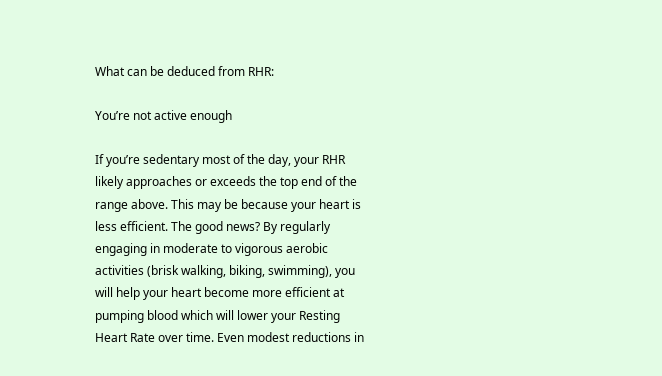What can be deduced from RHR:

You’re not active enough

If you’re sedentary most of the day, your RHR likely approaches or exceeds the top end of the range above. This may be because your heart is less efficient. The good news? By regularly engaging in moderate to vigorous aerobic activities (brisk walking, biking, swimming), you will help your heart become more efficient at pumping blood which will lower your Resting Heart Rate over time. Even modest reductions in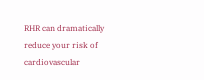RHR can dramatically reduce your risk of cardiovascular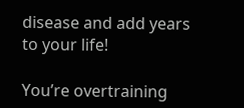disease and add years to your life!

You’re overtraining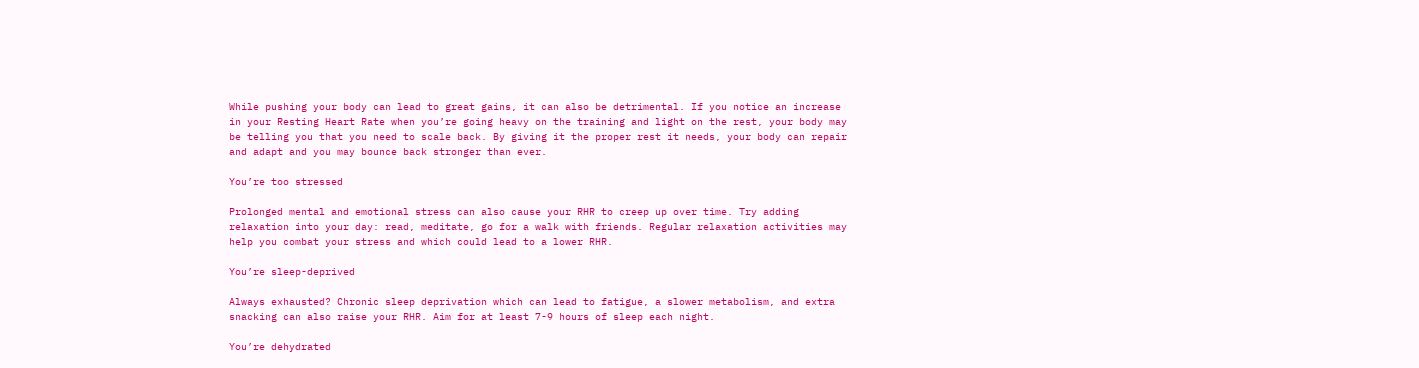While pushing your body can lead to great gains, it can also be detrimental. If you notice an increase in your Resting Heart Rate when you’re going heavy on the training and light on the rest, your body may be telling you that you need to scale back. By giving it the proper rest it needs, your body can repair and adapt and you may bounce back stronger than ever.

You’re too stressed

Prolonged mental and emotional stress can also cause your RHR to creep up over time. Try adding relaxation into your day: read, meditate, go for a walk with friends. Regular relaxation activities may help you combat your stress and which could lead to a lower RHR.

You’re sleep-deprived

Always exhausted? Chronic sleep deprivation which can lead to fatigue, a slower metabolism, and extra snacking can also raise your RHR. Aim for at least 7-9 hours of sleep each night.

You’re dehydrated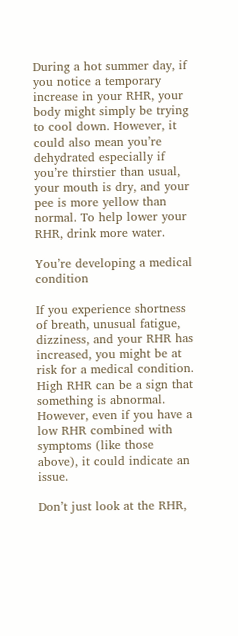During a hot summer day, if you notice a temporary increase in your RHR, your body might simply be trying to cool down. However, it could also mean you’re dehydrated especially if you’re thirstier than usual, your mouth is dry, and your pee is more yellow than normal. To help lower your RHR, drink more water.

You’re developing a medical condition

If you experience shortness of breath, unusual fatigue, dizziness, and your RHR has increased, you might be at risk for a medical condition. High RHR can be a sign that something is abnormal. However, even if you have a low RHR combined with symptoms (like those above), it could indicate an issue.

Don’t just look at the RHR,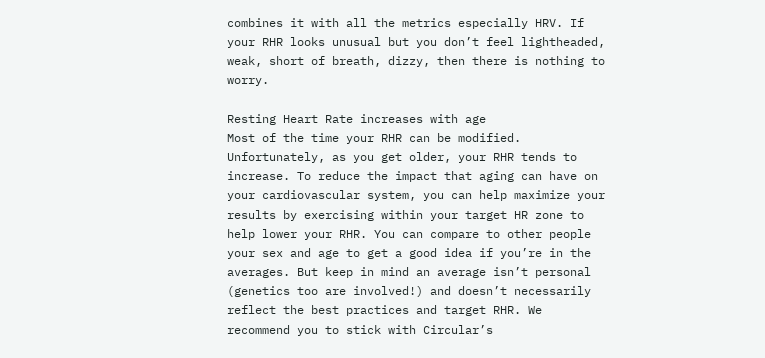combines it with all the metrics especially HRV. If your RHR looks unusual but you don’t feel lightheaded, weak, short of breath, dizzy, then there is nothing to worry.

Resting Heart Rate increases with age
Most of the time your RHR can be modified. Unfortunately, as you get older, your RHR tends to increase. To reduce the impact that aging can have on your cardiovascular system, you can help maximize your results by exercising within your target HR zone to help lower your RHR. You can compare to other people your sex and age to get a good idea if you’re in the averages. But keep in mind an average isn’t personal (genetics too are involved!) and doesn’t necessarily reflect the best practices and target RHR. We recommend you to stick with Circular’s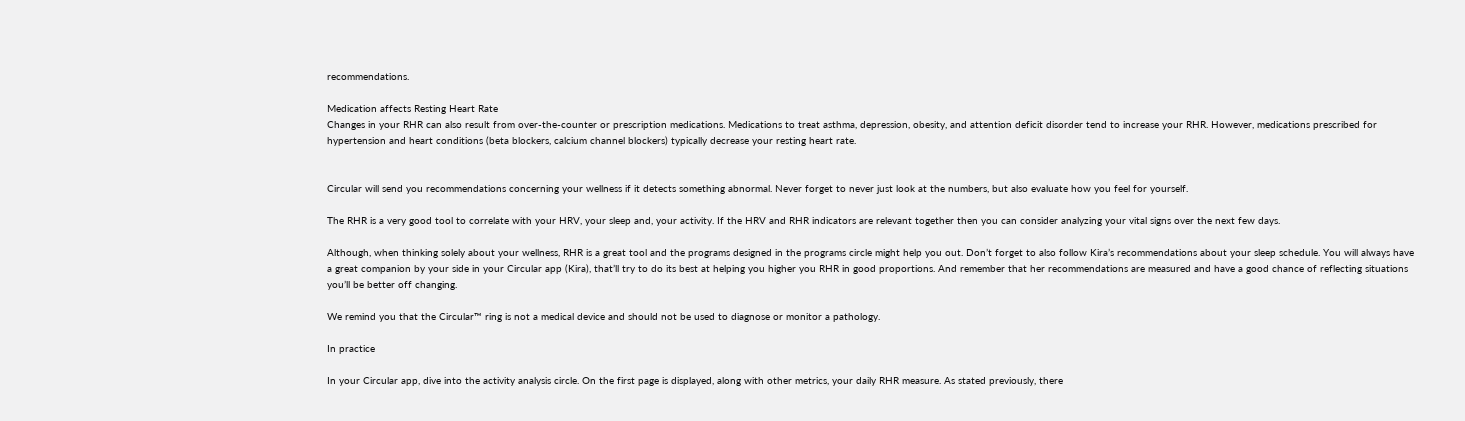recommendations.

Medication affects Resting Heart Rate
Changes in your RHR can also result from over-the-counter or prescription medications. Medications to treat asthma, depression, obesity, and attention deficit disorder tend to increase your RHR. However, medications prescribed for hypertension and heart conditions (beta blockers, calcium channel blockers) typically decrease your resting heart rate.


Circular will send you recommendations concerning your wellness if it detects something abnormal. Never forget to never just look at the numbers, but also evaluate how you feel for yourself.

The RHR is a very good tool to correlate with your HRV, your sleep and, your activity. If the HRV and RHR indicators are relevant together then you can consider analyzing your vital signs over the next few days.

Although, when thinking solely about your wellness, RHR is a great tool and the programs designed in the programs circle might help you out. Don’t forget to also follow Kira’s recommendations about your sleep schedule. You will always have a great companion by your side in your Circular app (Kira), that’ll try to do its best at helping you higher you RHR in good proportions. And remember that her recommendations are measured and have a good chance of reflecting situations you’ll be better off changing.

We remind you that the Circular™ ring is not a medical device and should not be used to diagnose or monitor a pathology.

In practice

In your Circular app, dive into the activity analysis circle. On the first page is displayed, along with other metrics, your daily RHR measure. As stated previously, there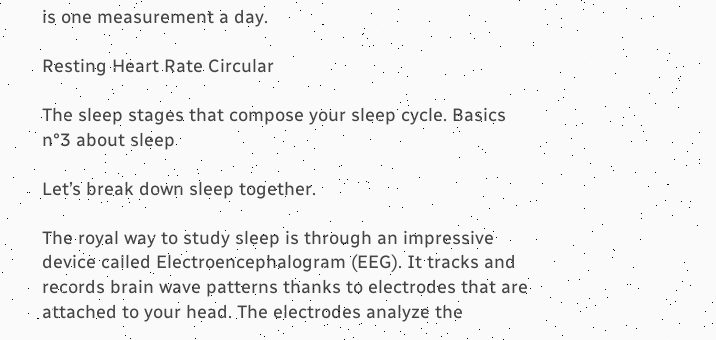is one measurement a day.

Resting Heart Rate Circular

The sleep stages that compose your sleep cycle. Basics n°3 about sleep

Let’s break down sleep together.

The royal way to study sleep is through an impressive device called Electroencephalogram (EEG). It tracks and records brain wave patterns thanks to electrodes that are attached to your head. The electrodes analyze the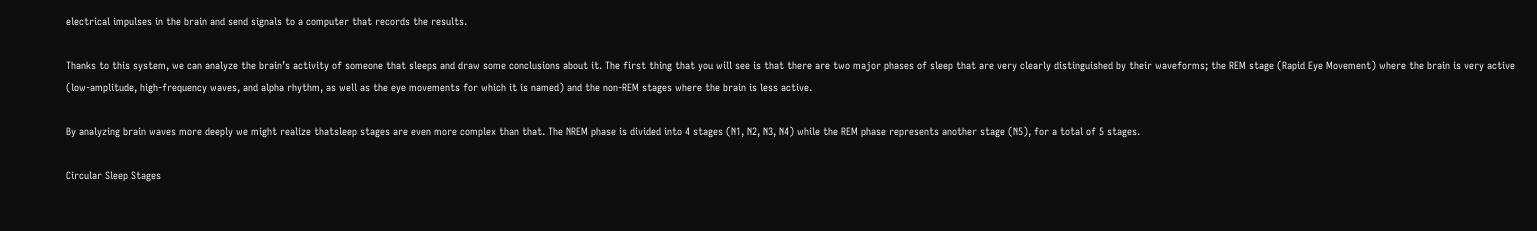electrical impulses in the brain and send signals to a computer that records the results.

Thanks to this system, we can analyze the brain’s activity of someone that sleeps and draw some conclusions about it. The first thing that you will see is that there are two major phases of sleep that are very clearly distinguished by their waveforms; the REM stage (Rapid Eye Movement) where the brain is very active (low-amplitude, high-frequency waves, and alpha rhythm, as well as the eye movements for which it is named) and the non-REM stages where the brain is less active.

By analyzing brain waves more deeply we might realize thatsleep stages are even more complex than that. The NREM phase is divided into 4 stages (N1, N2, N3, N4) while the REM phase represents another stage (N5), for a total of 5 stages.

Circular Sleep Stages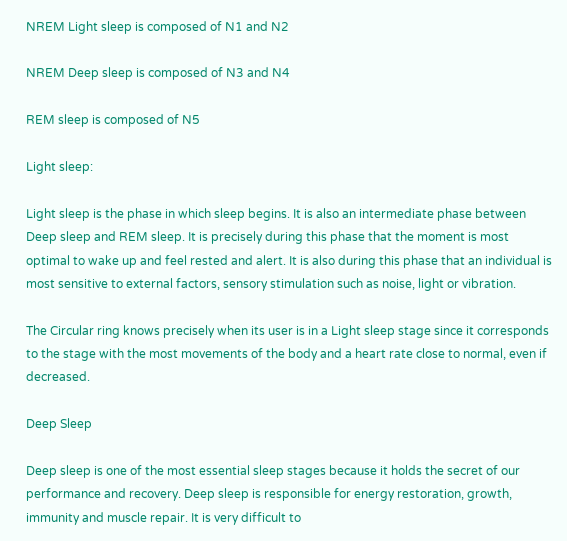NREM Light sleep is composed of N1 and N2

NREM Deep sleep is composed of N3 and N4

REM sleep is composed of N5

Light sleep:

Light sleep is the phase in which sleep begins. It is also an intermediate phase between Deep sleep and REM sleep. It is precisely during this phase that the moment is most optimal to wake up and feel rested and alert. It is also during this phase that an individual is most sensitive to external factors, sensory stimulation such as noise, light or vibration.

The Circular ring knows precisely when its user is in a Light sleep stage since it corresponds to the stage with the most movements of the body and a heart rate close to normal, even if decreased.

Deep Sleep

Deep sleep is one of the most essential sleep stages because it holds the secret of our performance and recovery. Deep sleep is responsible for energy restoration, growth, immunity and muscle repair. It is very difficult to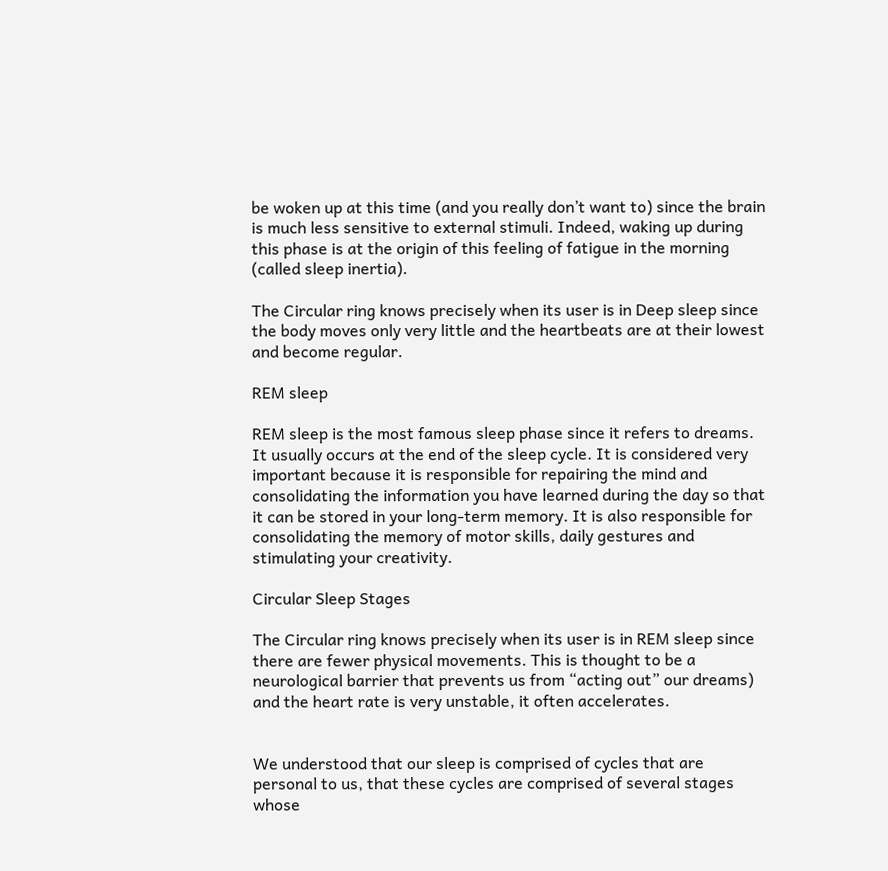be woken up at this time (and you really don’t want to) since the brain is much less sensitive to external stimuli. Indeed, waking up during this phase is at the origin of this feeling of fatigue in the morning (called sleep inertia).

The Circular ring knows precisely when its user is in Deep sleep since the body moves only very little and the heartbeats are at their lowest and become regular.

REM sleep

REM sleep is the most famous sleep phase since it refers to dreams. It usually occurs at the end of the sleep cycle. It is considered very important because it is responsible for repairing the mind and consolidating the information you have learned during the day so that it can be stored in your long-term memory. It is also responsible for consolidating the memory of motor skills, daily gestures and stimulating your creativity.

Circular Sleep Stages

The Circular ring knows precisely when its user is in REM sleep since there are fewer physical movements. This is thought to be a neurological barrier that prevents us from “acting out” our dreams) and the heart rate is very unstable, it often accelerates.


We understood that our sleep is comprised of cycles that are personal to us, that these cycles are comprised of several stages whose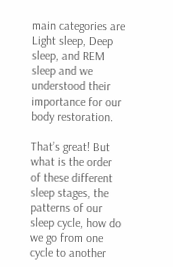main categories are Light sleep, Deep sleep, and REM sleep and we understood their importance for our body restoration.

That’s great! But what is the order of these different sleep stages, the patterns of our sleep cycle, how do we go from one cycle to another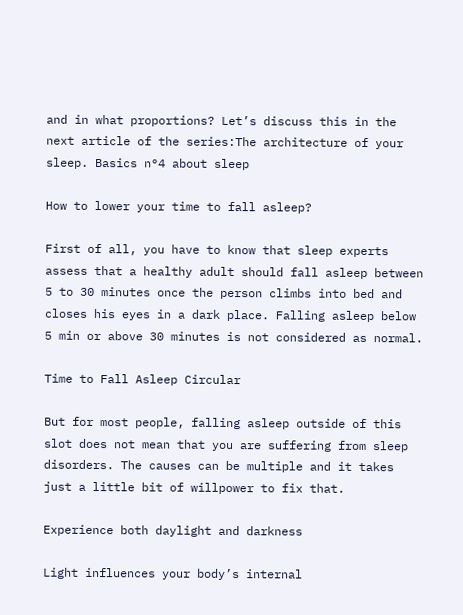and in what proportions? Let’s discuss this in the next article of the series:The architecture of your sleep. Basics n°4 about sleep

How to lower your time to fall asleep?

First of all, you have to know that sleep experts assess that a healthy adult should fall asleep between 5 to 30 minutes once the person climbs into bed and closes his eyes in a dark place. Falling asleep below 5 min or above 30 minutes is not considered as normal.

Time to Fall Asleep Circular

But for most people, falling asleep outside of this slot does not mean that you are suffering from sleep disorders. The causes can be multiple and it takes just a little bit of willpower to fix that.

Experience both daylight and darkness

Light influences your body’s internal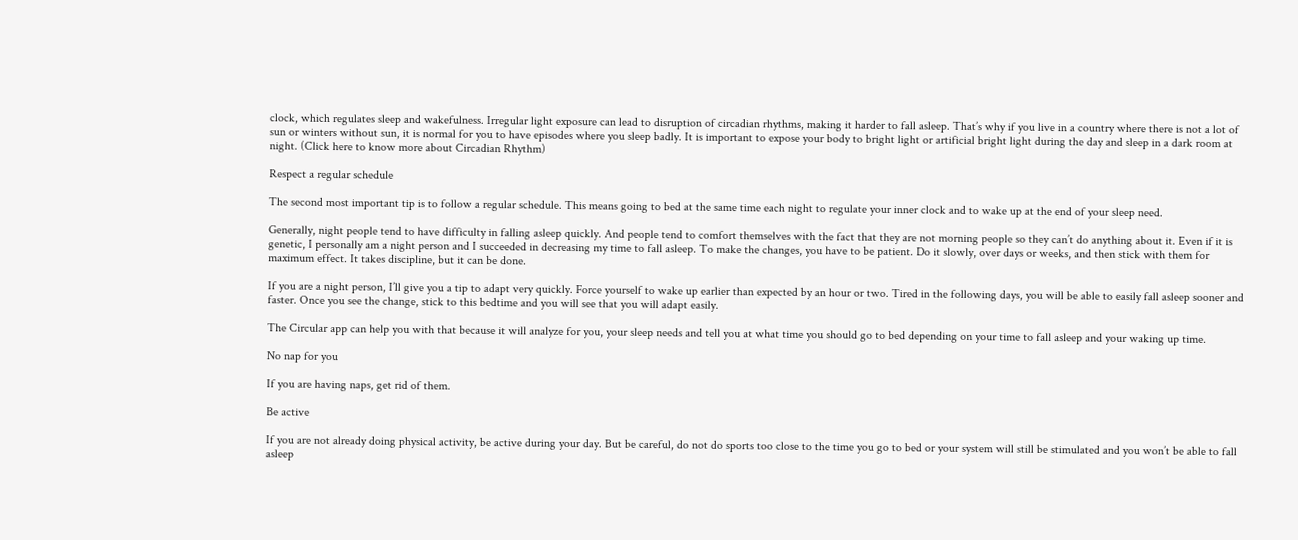clock, which regulates sleep and wakefulness. Irregular light exposure can lead to disruption of circadian rhythms, making it harder to fall asleep. That’s why if you live in a country where there is not a lot of sun or winters without sun, it is normal for you to have episodes where you sleep badly. It is important to expose your body to bright light or artificial bright light during the day and sleep in a dark room at night. (Click here to know more about Circadian Rhythm)

Respect a regular schedule

The second most important tip is to follow a regular schedule. This means going to bed at the same time each night to regulate your inner clock and to wake up at the end of your sleep need.

Generally, night people tend to have difficulty in falling asleep quickly. And people tend to comfort themselves with the fact that they are not morning people so they can’t do anything about it. Even if it is genetic, I personally am a night person and I succeeded in decreasing my time to fall asleep. To make the changes, you have to be patient. Do it slowly, over days or weeks, and then stick with them for maximum effect. It takes discipline, but it can be done.

If you are a night person, I’ll give you a tip to adapt very quickly. Force yourself to wake up earlier than expected by an hour or two. Tired in the following days, you will be able to easily fall asleep sooner and faster. Once you see the change, stick to this bedtime and you will see that you will adapt easily.

The Circular app can help you with that because it will analyze for you, your sleep needs and tell you at what time you should go to bed depending on your time to fall asleep and your waking up time.

No nap for you

If you are having naps, get rid of them.

Be active

If you are not already doing physical activity, be active during your day. But be careful, do not do sports too close to the time you go to bed or your system will still be stimulated and you won’t be able to fall asleep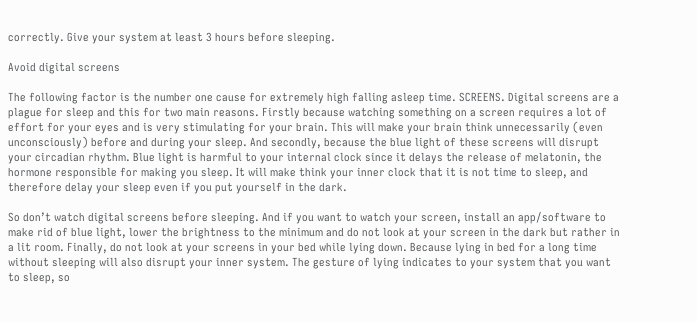correctly. Give your system at least 3 hours before sleeping.

Avoid digital screens

The following factor is the number one cause for extremely high falling asleep time. SCREENS. Digital screens are a plague for sleep and this for two main reasons. Firstly because watching something on a screen requires a lot of effort for your eyes and is very stimulating for your brain. This will make your brain think unnecessarily (even unconsciously) before and during your sleep. And secondly, because the blue light of these screens will disrupt your circadian rhythm. Blue light is harmful to your internal clock since it delays the release of melatonin, the hormone responsible for making you sleep. It will make think your inner clock that it is not time to sleep, and therefore delay your sleep even if you put yourself in the dark.

So don’t watch digital screens before sleeping. And if you want to watch your screen, install an app/software to make rid of blue light, lower the brightness to the minimum and do not look at your screen in the dark but rather in a lit room. Finally, do not look at your screens in your bed while lying down. Because lying in bed for a long time without sleeping will also disrupt your inner system. The gesture of lying indicates to your system that you want to sleep, so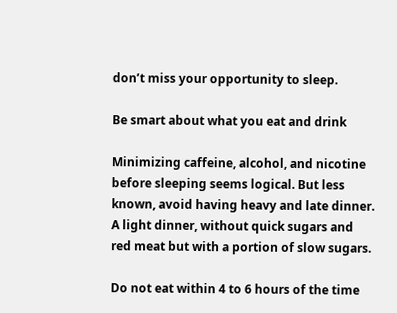don’t miss your opportunity to sleep.

Be smart about what you eat and drink

Minimizing caffeine, alcohol, and nicotine before sleeping seems logical. But less known, avoid having heavy and late dinner. A light dinner, without quick sugars and red meat but with a portion of slow sugars.

Do not eat within 4 to 6 hours of the time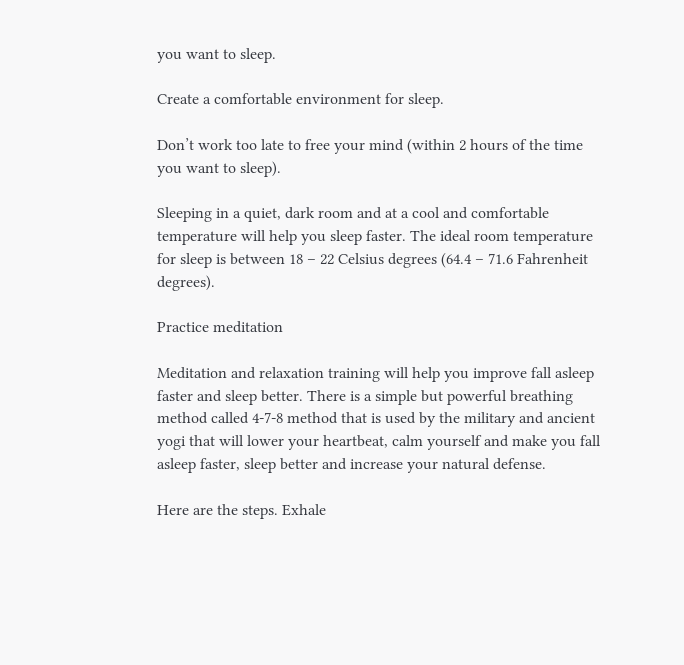you want to sleep.

Create a comfortable environment for sleep.

Don’t work too late to free your mind (within 2 hours of the time you want to sleep).

Sleeping in a quiet, dark room and at a cool and comfortable temperature will help you sleep faster. The ideal room temperature for sleep is between 18 – 22 Celsius degrees (64.4 – 71.6 Fahrenheit degrees).

Practice meditation

Meditation and relaxation training will help you improve fall asleep faster and sleep better. There is a simple but powerful breathing method called 4-7-8 method that is used by the military and ancient yogi that will lower your heartbeat, calm yourself and make you fall asleep faster, sleep better and increase your natural defense.

Here are the steps. Exhale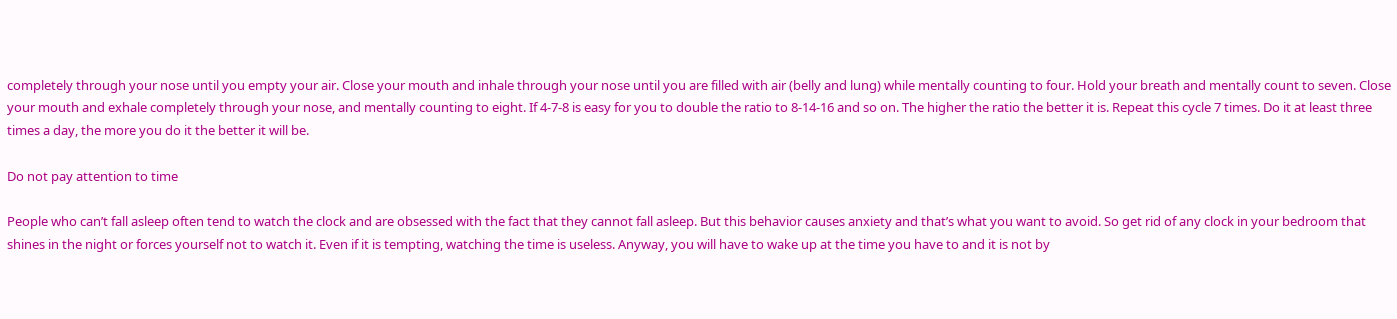completely through your nose until you empty your air. Close your mouth and inhale through your nose until you are filled with air (belly and lung) while mentally counting to four. Hold your breath and mentally count to seven. Close your mouth and exhale completely through your nose, and mentally counting to eight. If 4-7-8 is easy for you to double the ratio to 8-14-16 and so on. The higher the ratio the better it is. Repeat this cycle 7 times. Do it at least three times a day, the more you do it the better it will be.

Do not pay attention to time

People who can’t fall asleep often tend to watch the clock and are obsessed with the fact that they cannot fall asleep. But this behavior causes anxiety and that’s what you want to avoid. So get rid of any clock in your bedroom that shines in the night or forces yourself not to watch it. Even if it is tempting, watching the time is useless. Anyway, you will have to wake up at the time you have to and it is not by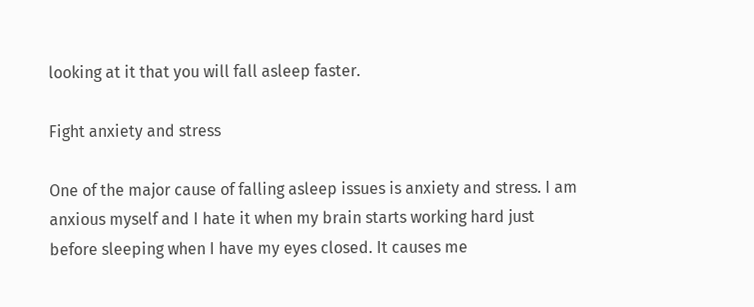looking at it that you will fall asleep faster.

Fight anxiety and stress

One of the major cause of falling asleep issues is anxiety and stress. I am anxious myself and I hate it when my brain starts working hard just before sleeping when I have my eyes closed. It causes me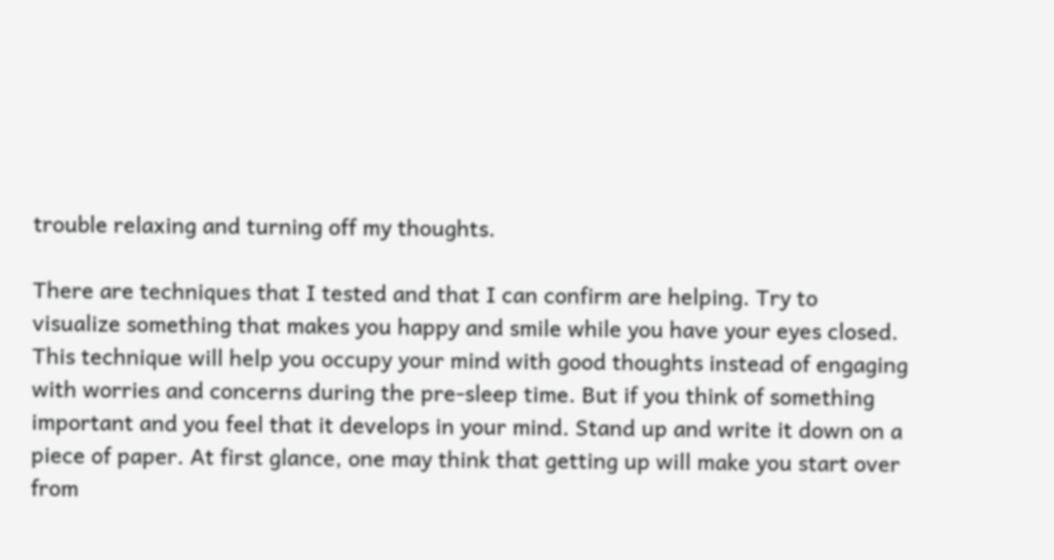trouble relaxing and turning off my thoughts.

There are techniques that I tested and that I can confirm are helping. Try to visualize something that makes you happy and smile while you have your eyes closed. This technique will help you occupy your mind with good thoughts instead of engaging with worries and concerns during the pre-sleep time. But if you think of something important and you feel that it develops in your mind. Stand up and write it down on a piece of paper. At first glance, one may think that getting up will make you start over from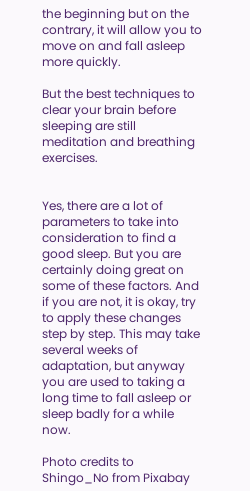the beginning but on the contrary, it will allow you to move on and fall asleep more quickly.

But the best techniques to clear your brain before sleeping are still meditation and breathing exercises.


Yes, there are a lot of parameters to take into consideration to find a good sleep. But you are certainly doing great on some of these factors. And if you are not, it is okay, try to apply these changes step by step. This may take several weeks of adaptation, but anyway you are used to taking a long time to fall asleep or sleep badly for a while now.

Photo credits to Shingo_No from Pixabay